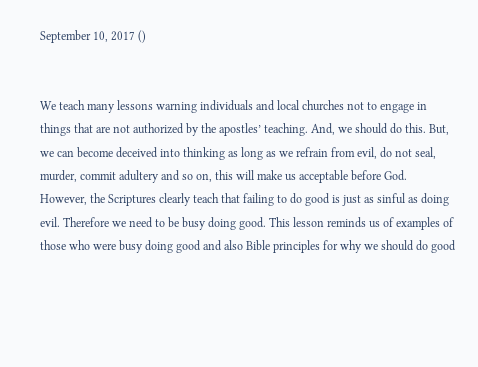September 10, 2017 ()


We teach many lessons warning individuals and local churches not to engage in things that are not authorized by the apostles’ teaching. And, we should do this. But, we can become deceived into thinking as long as we refrain from evil, do not seal, murder, commit adultery and so on, this will make us acceptable before God. However, the Scriptures clearly teach that failing to do good is just as sinful as doing evil. Therefore we need to be busy doing good. This lesson reminds us of examples of those who were busy doing good and also Bible principles for why we should do good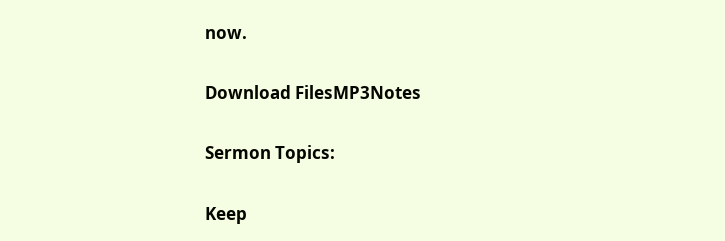now.

Download FilesMP3Notes

Sermon Topics:

Keep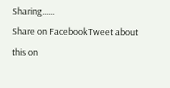Sharing......
Share on FacebookTweet about this on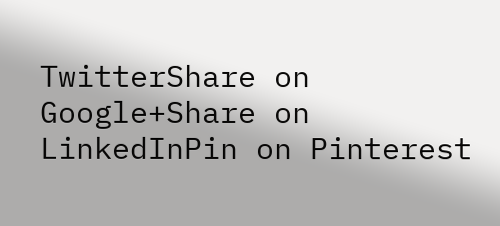TwitterShare on Google+Share on LinkedInPin on Pinterest